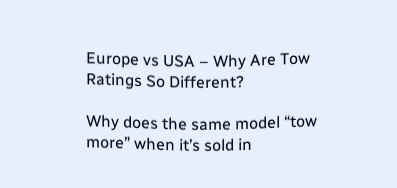Europe vs USA – Why Are Tow Ratings So Different?

Why does the same model “tow more” when it’s sold in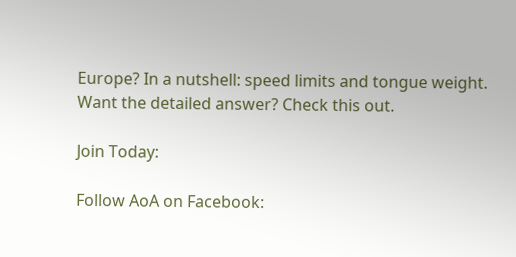Europe? In a nutshell: speed limits and tongue weight. Want the detailed answer? Check this out.

Join Today:

Follow AoA on Facebook: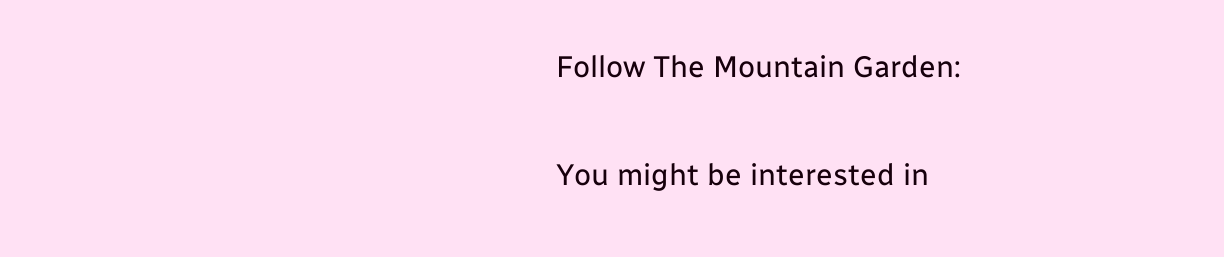Follow The Mountain Garden:

You might be interested in